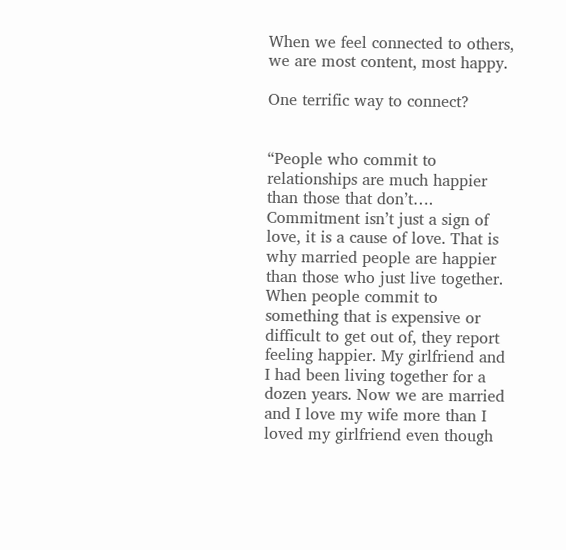When we feel connected to others, we are most content, most happy.

One terrific way to connect?


“People who commit to relationships are much happier than those that don’t…. Commitment isn’t just a sign of love, it is a cause of love. That is why married people are happier than those who just live together. When people commit to something that is expensive or difficult to get out of, they report feeling happier. My girlfriend and I had been living together for a dozen years. Now we are married and I love my wife more than I loved my girlfriend even though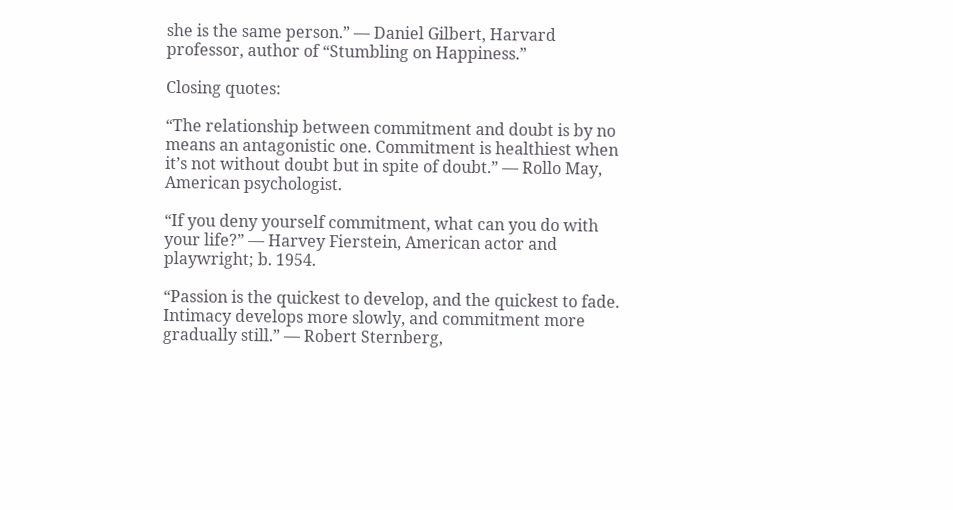she is the same person.” — Daniel Gilbert, Harvard professor, author of “Stumbling on Happiness.”

Closing quotes:

“The relationship between commitment and doubt is by no means an antagonistic one. Commitment is healthiest when it’s not without doubt but in spite of doubt.” — Rollo May, American psychologist.

“If you deny yourself commitment, what can you do with your life?” — Harvey Fierstein, American actor and playwright; b. 1954.

“Passion is the quickest to develop, and the quickest to fade. Intimacy develops more slowly, and commitment more gradually still.” — Robert Sternberg,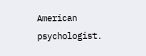American psychologist.